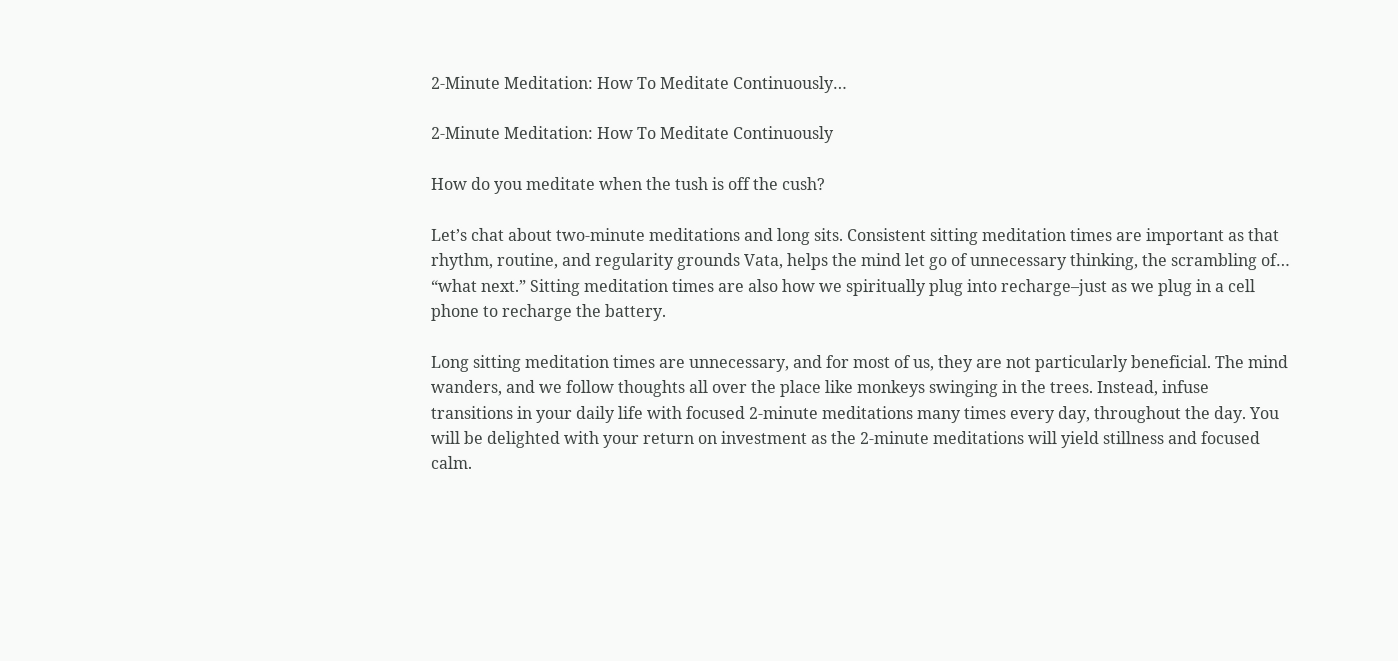2-Minute Meditation: How To Meditate Continuously…

2-Minute Meditation: How To Meditate Continuously

How do you meditate when the tush is off the cush?

Let’s chat about two-minute meditations and long sits. Consistent sitting meditation times are important as that rhythm, routine, and regularity grounds Vata, helps the mind let go of unnecessary thinking, the scrambling of… “what next.” Sitting meditation times are also how we spiritually plug into recharge–just as we plug in a cell phone to recharge the battery.

Long sitting meditation times are unnecessary, and for most of us, they are not particularly beneficial. The mind wanders, and we follow thoughts all over the place like monkeys swinging in the trees. Instead, infuse transitions in your daily life with focused 2-minute meditations many times every day, throughout the day. You will be delighted with your return on investment as the 2-minute meditations will yield stillness and focused calm.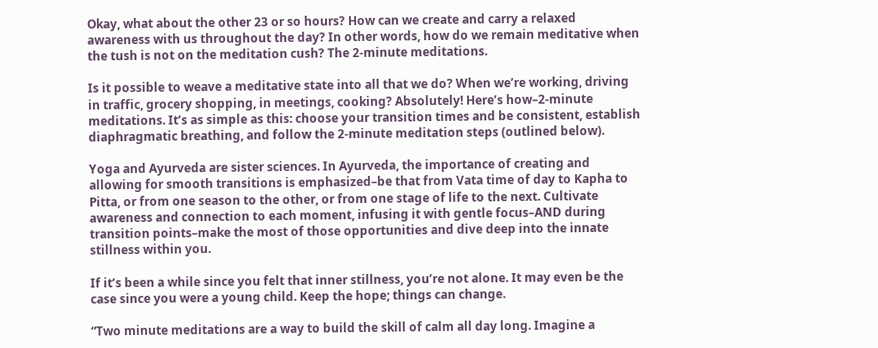Okay, what about the other 23 or so hours? How can we create and carry a relaxed awareness with us throughout the day? In other words, how do we remain meditative when the tush is not on the meditation cush? The 2-minute meditations.

Is it possible to weave a meditative state into all that we do? When we’re working, driving in traffic, grocery shopping, in meetings, cooking? Absolutely! Here’s how–2-minute meditations. It’s as simple as this: choose your transition times and be consistent, establish diaphragmatic breathing, and follow the 2-minute meditation steps (outlined below).

Yoga and Ayurveda are sister sciences. In Ayurveda, the importance of creating and allowing for smooth transitions is emphasized–be that from Vata time of day to Kapha to Pitta, or from one season to the other, or from one stage of life to the next. Cultivate awareness and connection to each moment, infusing it with gentle focus–AND during transition points–make the most of those opportunities and dive deep into the innate stillness within you.

If it’s been a while since you felt that inner stillness, you’re not alone. It may even be the case since you were a young child. Keep the hope; things can change.

“Two minute meditations are a way to build the skill of calm all day long. Imagine a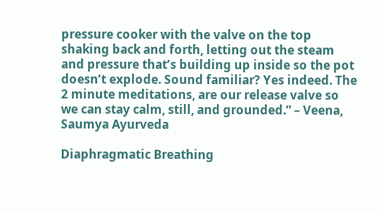pressure cooker with the valve on the top shaking back and forth, letting out the steam and pressure that’s building up inside so the pot doesn’t explode. Sound familiar? Yes indeed. The 2 minute meditations, are our release valve so we can stay calm, still, and grounded.” – Veena,  Saumya Ayurveda

Diaphragmatic Breathing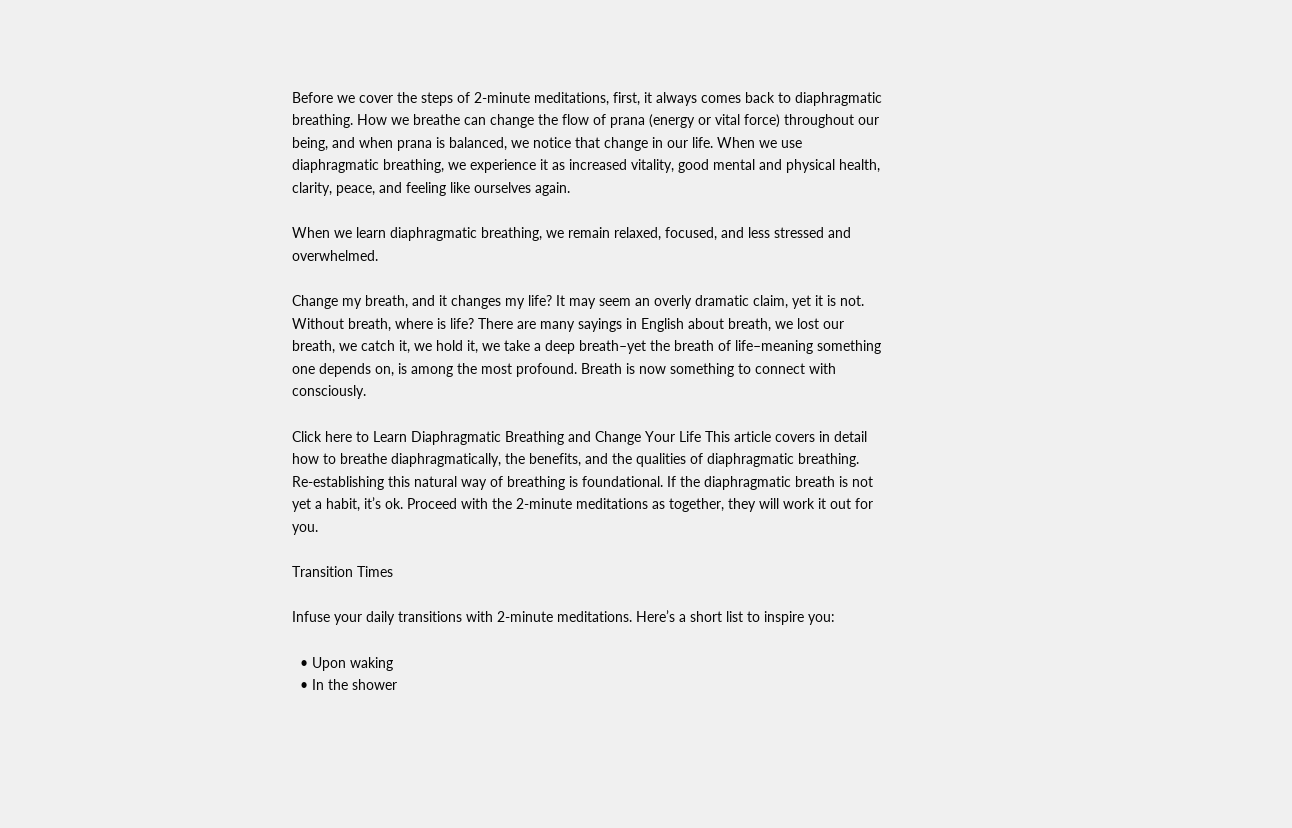Before we cover the steps of 2-minute meditations, first, it always comes back to diaphragmatic breathing. How we breathe can change the flow of prana (energy or vital force) throughout our being, and when prana is balanced, we notice that change in our life. When we use diaphragmatic breathing, we experience it as increased vitality, good mental and physical health, clarity, peace, and feeling like ourselves again.

When we learn diaphragmatic breathing, we remain relaxed, focused, and less stressed and overwhelmed.

Change my breath, and it changes my life? It may seem an overly dramatic claim, yet it is not. Without breath, where is life? There are many sayings in English about breath, we lost our breath, we catch it, we hold it, we take a deep breath–yet the breath of life–meaning something one depends on, is among the most profound. Breath is now something to connect with consciously.

Click here to Learn Diaphragmatic Breathing and Change Your Life This article covers in detail how to breathe diaphragmatically, the benefits, and the qualities of diaphragmatic breathing. Re-establishing this natural way of breathing is foundational. If the diaphragmatic breath is not yet a habit, it’s ok. Proceed with the 2-minute meditations as together, they will work it out for you.

Transition Times

Infuse your daily transitions with 2-minute meditations. Here’s a short list to inspire you:

  • Upon waking
  • In the shower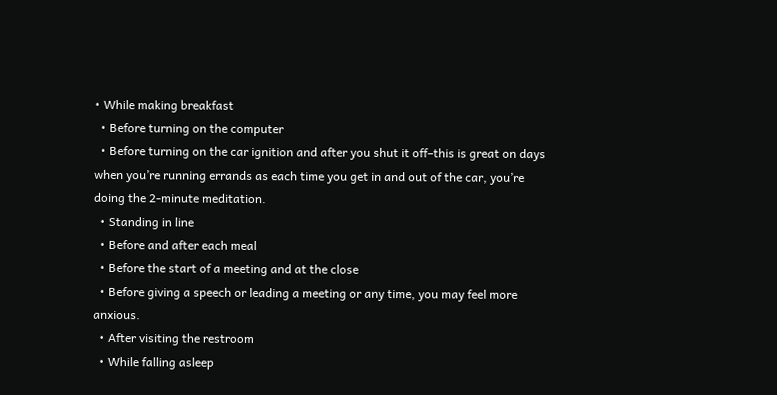• While making breakfast
  • Before turning on the computer
  • Before turning on the car ignition and after you shut it off–this is great on days when you’re running errands as each time you get in and out of the car, you’re doing the 2-minute meditation.
  • Standing in line
  • Before and after each meal
  • Before the start of a meeting and at the close
  • Before giving a speech or leading a meeting or any time, you may feel more anxious.
  • After visiting the restroom
  • While falling asleep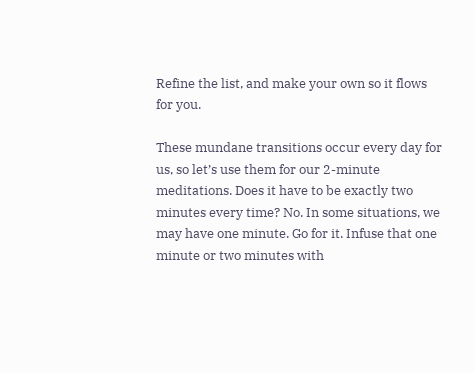Refine the list, and make your own so it flows for you.

These mundane transitions occur every day for us, so let’s use them for our 2-minute meditations. Does it have to be exactly two minutes every time? No. In some situations, we may have one minute. Go for it. Infuse that one minute or two minutes with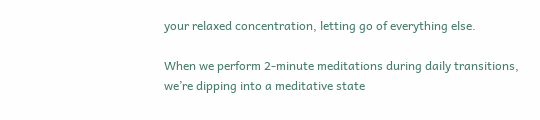your relaxed concentration, letting go of everything else.

When we perform 2-minute meditations during daily transitions, we’re dipping into a meditative state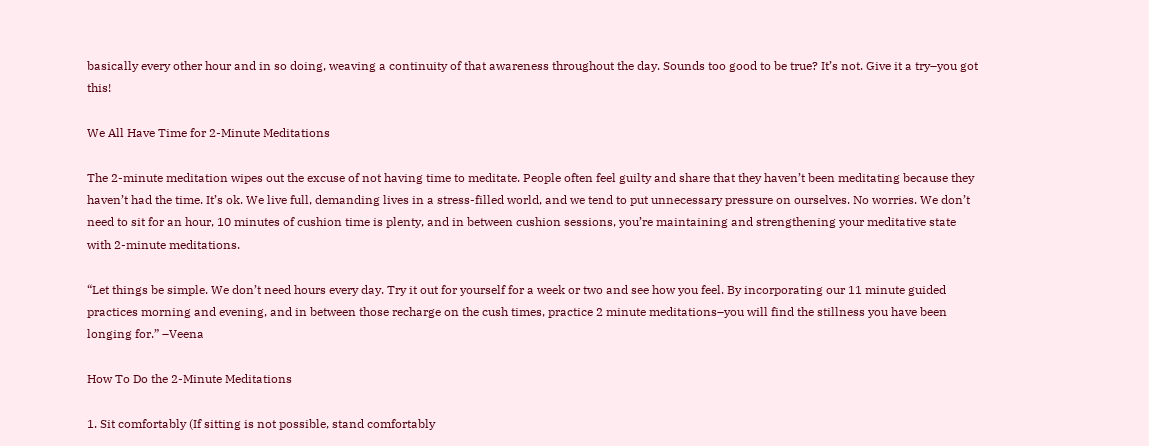basically every other hour and in so doing, weaving a continuity of that awareness throughout the day. Sounds too good to be true? It’s not. Give it a try–you got this!

We All Have Time for 2-Minute Meditations

The 2-minute meditation wipes out the excuse of not having time to meditate. People often feel guilty and share that they haven’t been meditating because they haven’t had the time. It’s ok. We live full, demanding lives in a stress-filled world, and we tend to put unnecessary pressure on ourselves. No worries. We don’t need to sit for an hour, 10 minutes of cushion time is plenty, and in between cushion sessions, you’re maintaining and strengthening your meditative state with 2-minute meditations.

“Let things be simple. We don’t need hours every day. Try it out for yourself for a week or two and see how you feel. By incorporating our 11 minute guided practices morning and evening, and in between those recharge on the cush times, practice 2 minute meditations–you will find the stillness you have been longing for.” –Veena

How To Do the 2-Minute Meditations

1. Sit comfortably (If sitting is not possible, stand comfortably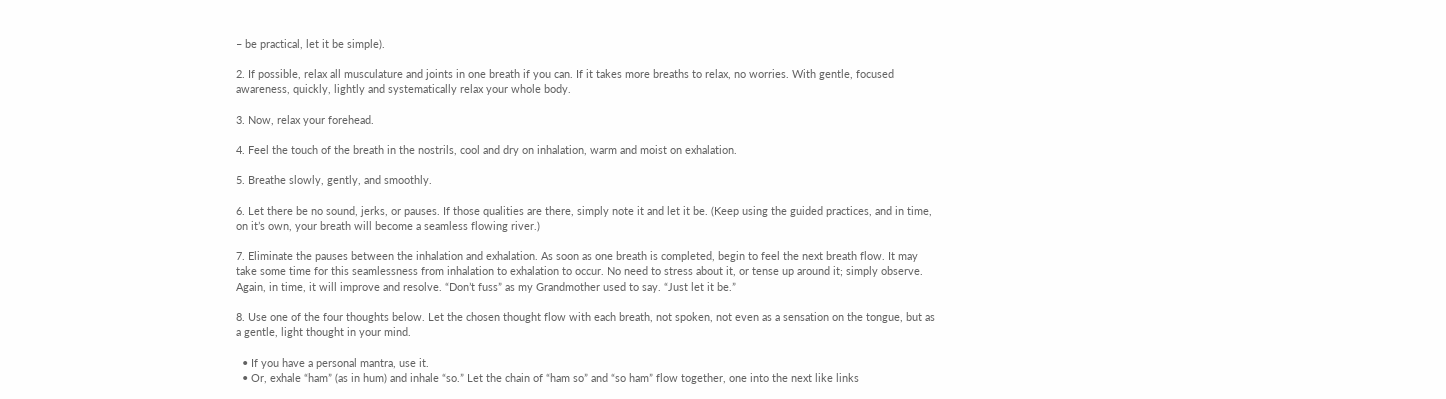– be practical, let it be simple).

2. If possible, relax all musculature and joints in one breath if you can. If it takes more breaths to relax, no worries. With gentle, focused awareness, quickly, lightly and systematically relax your whole body.

3. Now, relax your forehead.

4. Feel the touch of the breath in the nostrils, cool and dry on inhalation, warm and moist on exhalation.

5. Breathe slowly, gently, and smoothly.

6. Let there be no sound, jerks, or pauses. If those qualities are there, simply note it and let it be. (Keep using the guided practices, and in time, on it’s own, your breath will become a seamless flowing river.)

7. Eliminate the pauses between the inhalation and exhalation. As soon as one breath is completed, begin to feel the next breath flow. It may take some time for this seamlessness from inhalation to exhalation to occur. No need to stress about it, or tense up around it; simply observe. Again, in time, it will improve and resolve. “Don’t fuss” as my Grandmother used to say. “Just let it be.”

8. Use one of the four thoughts below. Let the chosen thought flow with each breath, not spoken, not even as a sensation on the tongue, but as a gentle, light thought in your mind.

  • If you have a personal mantra, use it.
  • Or, exhale “ham” (as in hum) and inhale “so.” Let the chain of “ham so” and “so ham” flow together, one into the next like links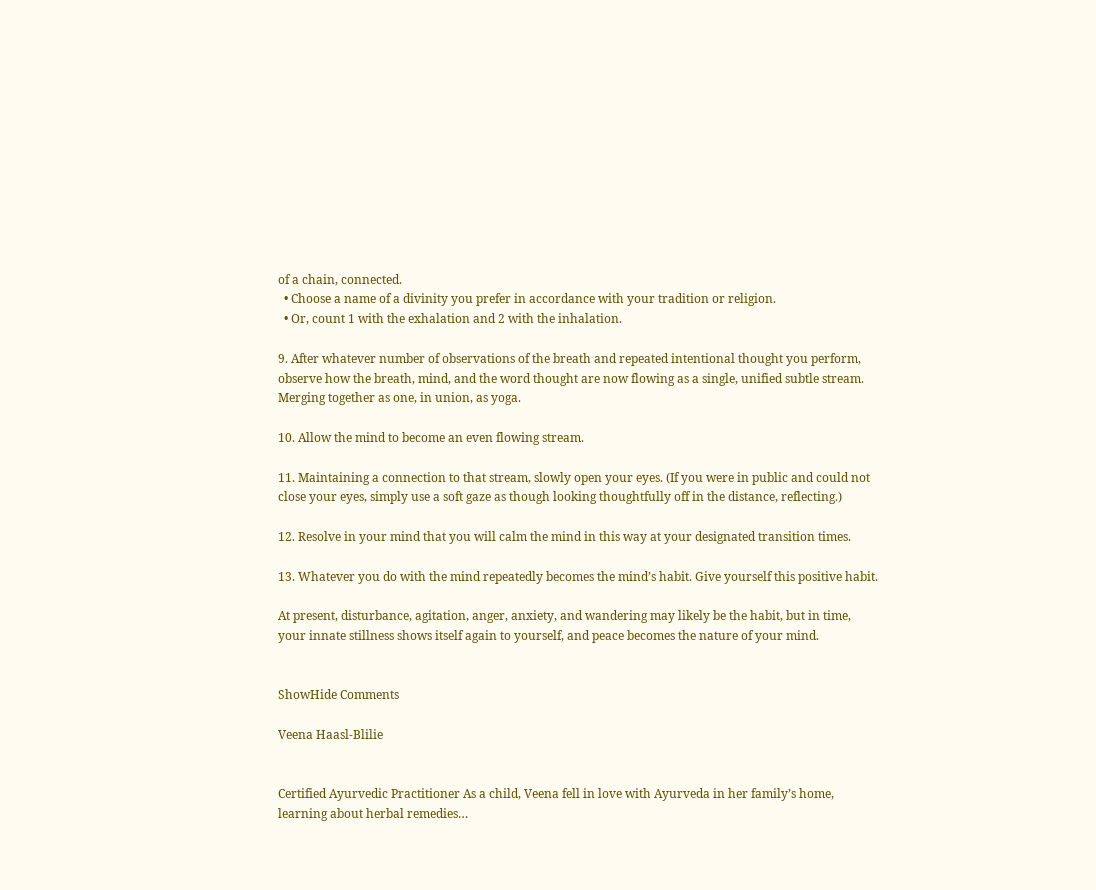of a chain, connected.
  • Choose a name of a divinity you prefer in accordance with your tradition or religion.
  • Or, count 1 with the exhalation and 2 with the inhalation.

9. After whatever number of observations of the breath and repeated intentional thought you perform, observe how the breath, mind, and the word thought are now flowing as a single, unified subtle stream. Merging together as one, in union, as yoga.

10. Allow the mind to become an even flowing stream.

11. Maintaining a connection to that stream, slowly open your eyes. (If you were in public and could not close your eyes, simply use a soft gaze as though looking thoughtfully off in the distance, reflecting.)

12. Resolve in your mind that you will calm the mind in this way at your designated transition times.

13. Whatever you do with the mind repeatedly becomes the mind’s habit. Give yourself this positive habit.

At present, disturbance, agitation, anger, anxiety, and wandering may likely be the habit, but in time, your innate stillness shows itself again to yourself, and peace becomes the nature of your mind.


ShowHide Comments

Veena Haasl-Blilie


Certified Ayurvedic Practitioner As a child, Veena fell in love with Ayurveda in her family’s home, learning about herbal remedies…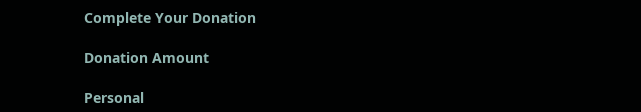Complete Your Donation

Donation Amount

Personal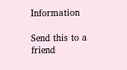Information

Send this to a friend